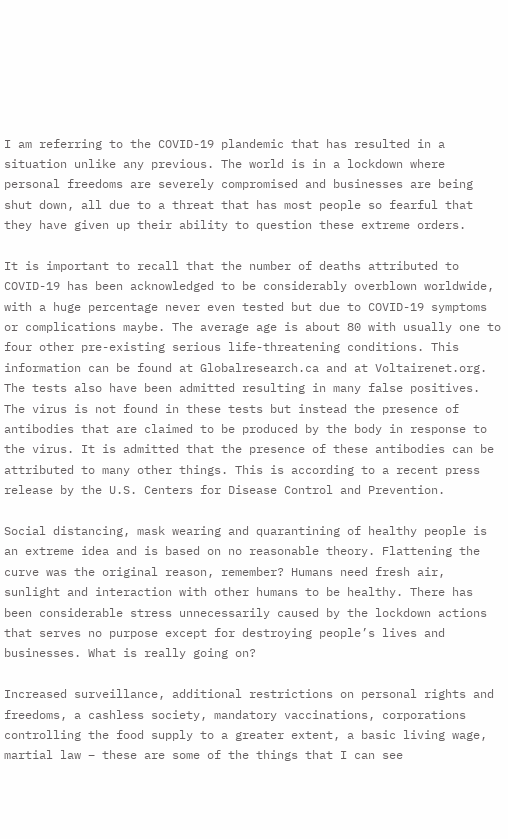I am referring to the COVID-19 plandemic that has resulted in a situation unlike any previous. The world is in a lockdown where personal freedoms are severely compromised and businesses are being shut down, all due to a threat that has most people so fearful that they have given up their ability to question these extreme orders.

It is important to recall that the number of deaths attributed to COVID-19 has been acknowledged to be considerably overblown worldwide, with a huge percentage never even tested but due to COVID-19 symptoms or complications maybe. The average age is about 80 with usually one to four other pre-existing serious life-threatening conditions. This information can be found at Globalresearch.ca and at Voltairenet.org. The tests also have been admitted resulting in many false positives. The virus is not found in these tests but instead the presence of antibodies that are claimed to be produced by the body in response to the virus. It is admitted that the presence of these antibodies can be attributed to many other things. This is according to a recent press release by the U.S. Centers for Disease Control and Prevention.

Social distancing, mask wearing and quarantining of healthy people is an extreme idea and is based on no reasonable theory. Flattening the curve was the original reason, remember? Humans need fresh air, sunlight and interaction with other humans to be healthy. There has been considerable stress unnecessarily caused by the lockdown actions that serves no purpose except for destroying people’s lives and businesses. What is really going on?

Increased surveillance, additional restrictions on personal rights and freedoms, a cashless society, mandatory vaccinations, corporations controlling the food supply to a greater extent, a basic living wage, martial law – these are some of the things that I can see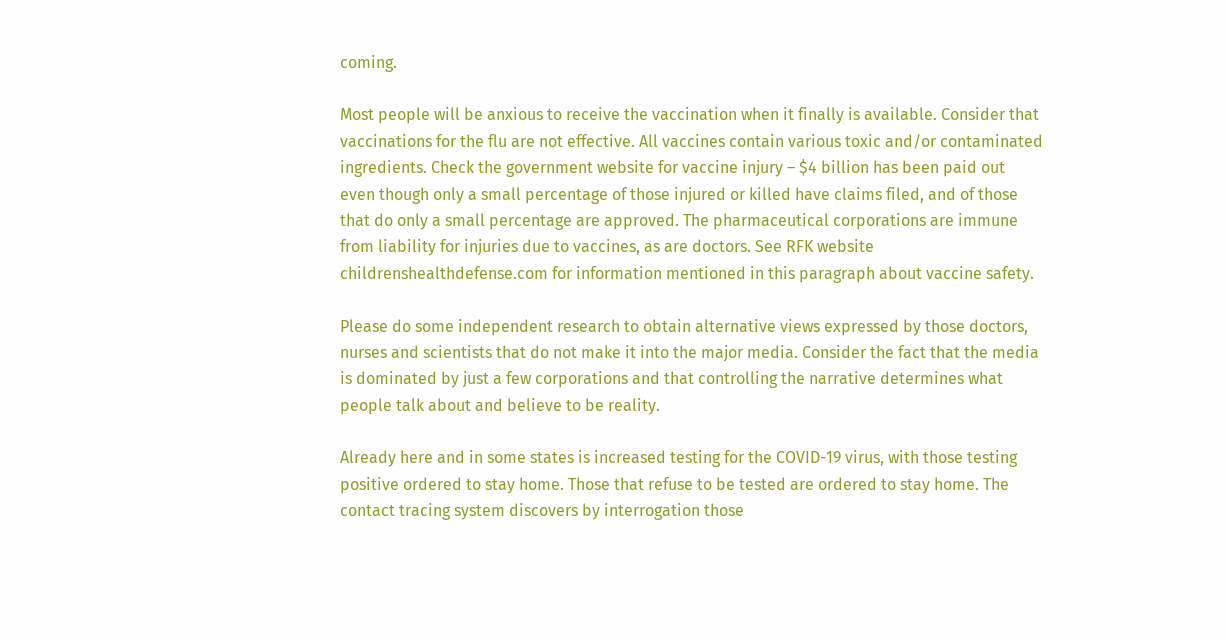coming.

Most people will be anxious to receive the vaccination when it finally is available. Consider that vaccinations for the flu are not effective. All vaccines contain various toxic and/or contaminated ingredients. Check the government website for vaccine injury – $4 billion has been paid out even though only a small percentage of those injured or killed have claims filed, and of those that do only a small percentage are approved. The pharmaceutical corporations are immune from liability for injuries due to vaccines, as are doctors. See RFK website childrenshealthdefense.com for information mentioned in this paragraph about vaccine safety.

Please do some independent research to obtain alternative views expressed by those doctors, nurses and scientists that do not make it into the major media. Consider the fact that the media is dominated by just a few corporations and that controlling the narrative determines what people talk about and believe to be reality.

Already here and in some states is increased testing for the COVID-19 virus, with those testing positive ordered to stay home. Those that refuse to be tested are ordered to stay home. The contact tracing system discovers by interrogation those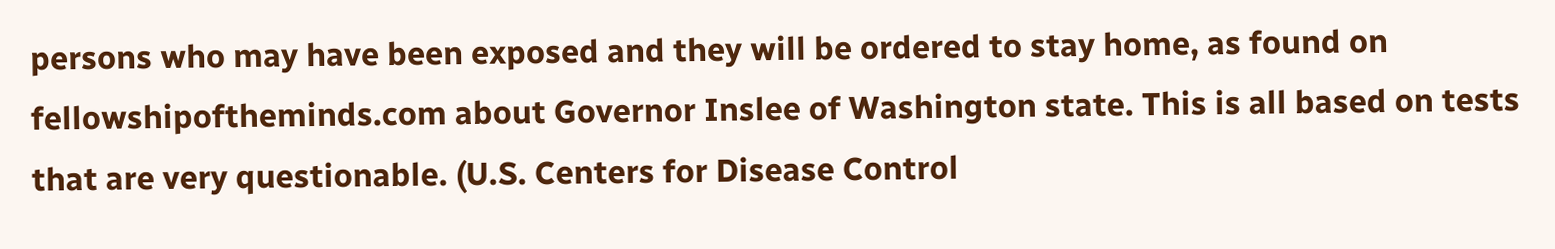persons who may have been exposed and they will be ordered to stay home, as found on fellowshipoftheminds.com about Governor Inslee of Washington state. This is all based on tests that are very questionable. (U.S. Centers for Disease Control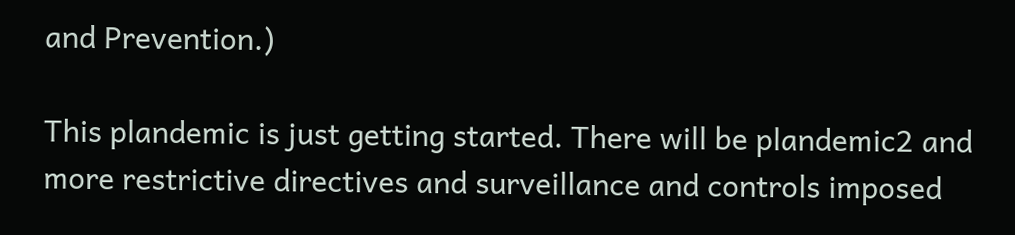and Prevention.)

This plandemic is just getting started. There will be plandemic2 and more restrictive directives and surveillance and controls imposed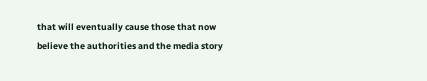that will eventually cause those that now believe the authorities and the media story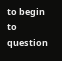to begin to question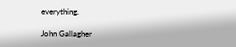everything.

John Gallagher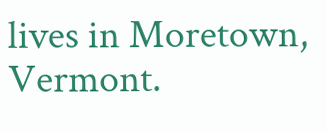lives in Moretown, Vermont.